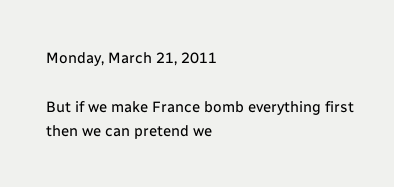Monday, March 21, 2011

But if we make France bomb everything first then we can pretend we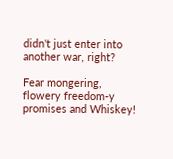didn't just enter into another war, right?

Fear mongering, flowery freedom-y promises and Whiskey!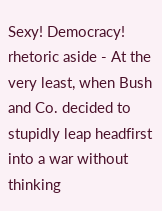Sexy! Democracy! rhetoric aside - At the very least, when Bush and Co. decided to stupidly leap headfirst into a war without thinking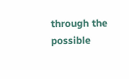through the possible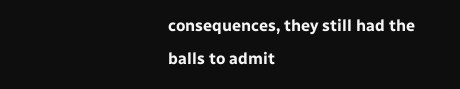consequences, they still had the balls to admit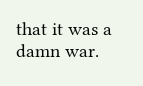that it was a damn war.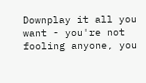Downplay it all you want - you're not fooling anyone, you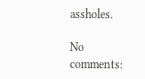assholes.

No comments: